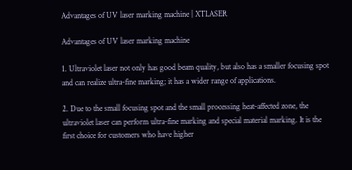Advantages of UV laser marking machine | XTLASER

Advantages of UV laser marking machine

1. Ultraviolet laser not only has good beam quality, but also has a smaller focusing spot and can realize ultra-fine marking; it has a wider range of applications.

2. Due to the small focusing spot and the small processing heat-affected zone, the ultraviolet laser can perform ultra-fine marking and special material marking. It is the first choice for customers who have higher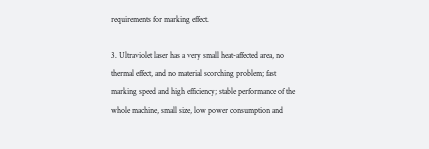requirements for marking effect.

3. Ultraviolet laser has a very small heat-affected area, no thermal effect, and no material scorching problem; fast marking speed and high efficiency; stable performance of the whole machine, small size, low power consumption and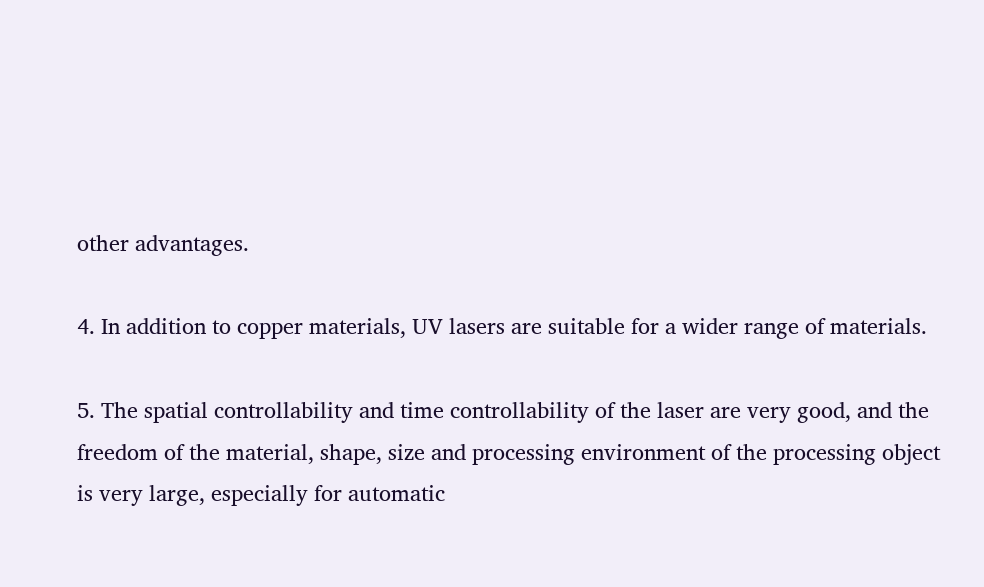other advantages.

4. In addition to copper materials, UV lasers are suitable for a wider range of materials.

5. The spatial controllability and time controllability of the laser are very good, and the freedom of the material, shape, size and processing environment of the processing object is very large, especially for automatic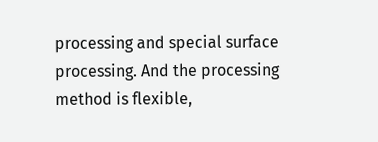processing and special surface processing. And the processing method is flexible,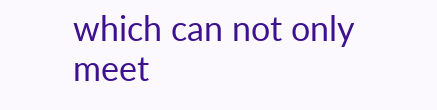which can not only meet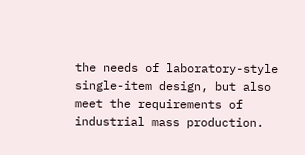the needs of laboratory-style single-item design, but also meet the requirements of industrial mass production.